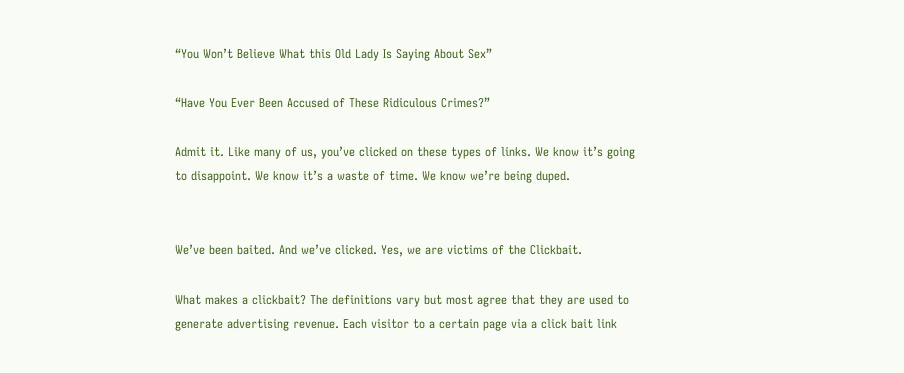“You Won’t Believe What this Old Lady Is Saying About Sex”

“Have You Ever Been Accused of These Ridiculous Crimes?”

Admit it. Like many of us, you’ve clicked on these types of links. We know it’s going to disappoint. We know it’s a waste of time. We know we’re being duped.


We’ve been baited. And we’ve clicked. Yes, we are victims of the Clickbait.

What makes a clickbait? The definitions vary but most agree that they are used to generate advertising revenue. Each visitor to a certain page via a click bait link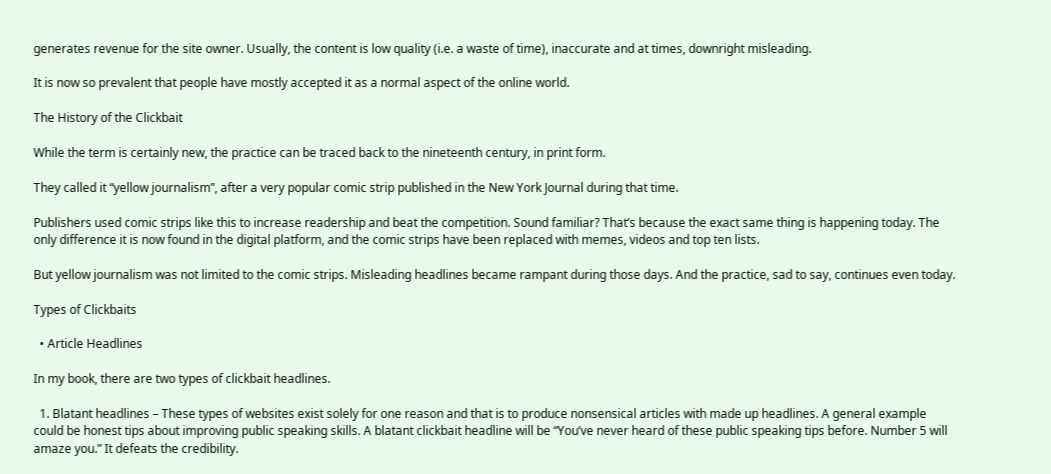generates revenue for the site owner. Usually, the content is low quality (i.e. a waste of time), inaccurate and at times, downright misleading.

It is now so prevalent that people have mostly accepted it as a normal aspect of the online world.

The History of the Clickbait

While the term is certainly new, the practice can be traced back to the nineteenth century, in print form.

They called it “yellow journalism”, after a very popular comic strip published in the New York Journal during that time.

Publishers used comic strips like this to increase readership and beat the competition. Sound familiar? That’s because the exact same thing is happening today. The only difference it is now found in the digital platform, and the comic strips have been replaced with memes, videos and top ten lists.

But yellow journalism was not limited to the comic strips. Misleading headlines became rampant during those days. And the practice, sad to say, continues even today.

Types of Clickbaits

  • Article Headlines

In my book, there are two types of clickbait headlines.

  1. Blatant headlines – These types of websites exist solely for one reason and that is to produce nonsensical articles with made up headlines. A general example could be honest tips about improving public speaking skills. A blatant clickbait headline will be “You’ve never heard of these public speaking tips before. Number 5 will amaze you.” It defeats the credibility.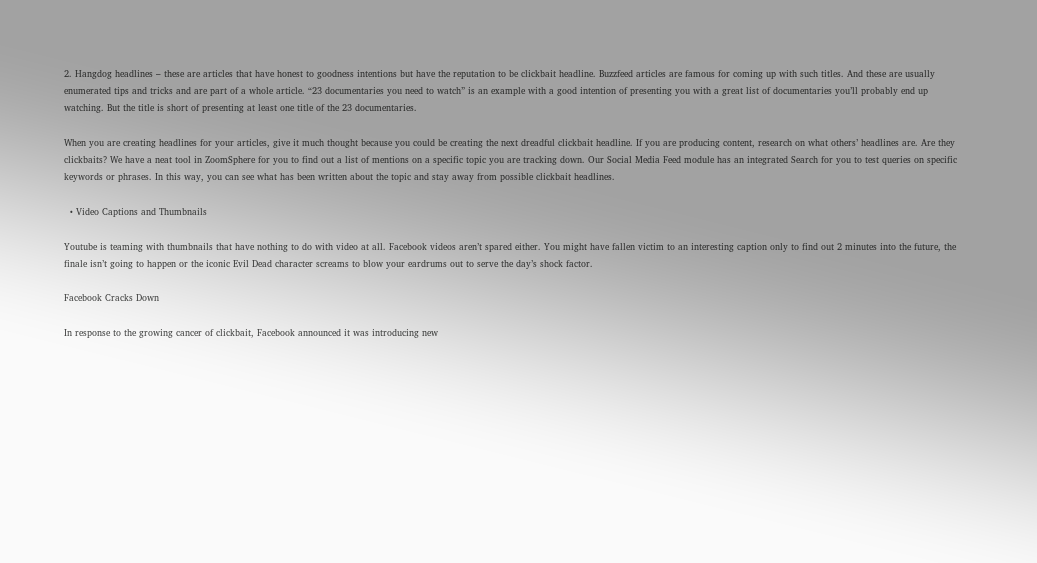2. Hangdog headlines – these are articles that have honest to goodness intentions but have the reputation to be clickbait headline. Buzzfeed articles are famous for coming up with such titles. And these are usually enumerated tips and tricks and are part of a whole article. “23 documentaries you need to watch” is an example with a good intention of presenting you with a great list of documentaries you’ll probably end up watching. But the title is short of presenting at least one title of the 23 documentaries.

When you are creating headlines for your articles, give it much thought because you could be creating the next dreadful clickbait headline. If you are producing content, research on what others’ headlines are. Are they clickbaits? We have a neat tool in ZoomSphere for you to find out a list of mentions on a specific topic you are tracking down. Our Social Media Feed module has an integrated Search for you to test queries on specific keywords or phrases. In this way, you can see what has been written about the topic and stay away from possible clickbait headlines.

  • Video Captions and Thumbnails

Youtube is teaming with thumbnails that have nothing to do with video at all. Facebook videos aren’t spared either. You might have fallen victim to an interesting caption only to find out 2 minutes into the future, the finale isn’t going to happen or the iconic Evil Dead character screams to blow your eardrums out to serve the day’s shock factor.

Facebook Cracks Down

In response to the growing cancer of clickbait, Facebook announced it was introducing new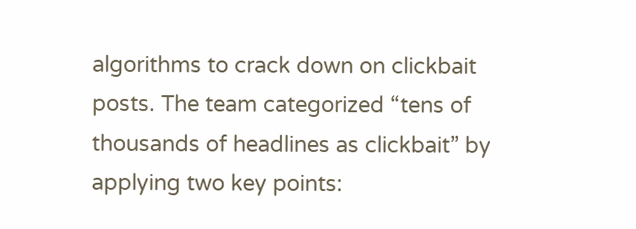algorithms to crack down on clickbait posts. The team categorized “tens of thousands of headlines as clickbait” by applying two key points: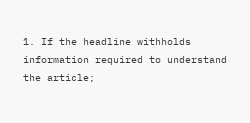1. If the headline withholds information required to understand the article;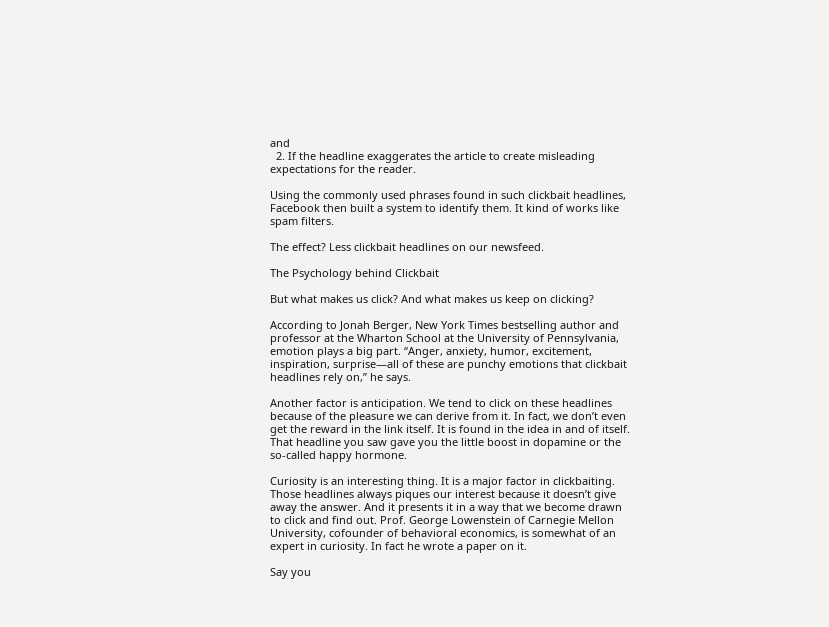and
  2. If the headline exaggerates the article to create misleading expectations for the reader.

Using the commonly used phrases found in such clickbait headlines, Facebook then built a system to identify them. It kind of works like spam filters.

The effect? Less clickbait headlines on our newsfeed.

The Psychology behind Clickbait

But what makes us click? And what makes us keep on clicking?

According to Jonah Berger, New York Times bestselling author and professor at the Wharton School at the University of Pennsylvania, emotion plays a big part. “Anger, anxiety, humor, excitement, inspiration, surprise—all of these are punchy emotions that clickbait headlines rely on,” he says.

Another factor is anticipation. We tend to click on these headlines because of the pleasure we can derive from it. In fact, we don’t even get the reward in the link itself. It is found in the idea in and of itself. That headline you saw gave you the little boost in dopamine or the so-called happy hormone.

Curiosity is an interesting thing. It is a major factor in clickbaiting. Those headlines always piques our interest because it doesn’t give away the answer. And it presents it in a way that we become drawn to click and find out. Prof. George Lowenstein of Carnegie Mellon University, cofounder of behavioral economics, is somewhat of an expert in curiosity. In fact he wrote a paper on it.

Say you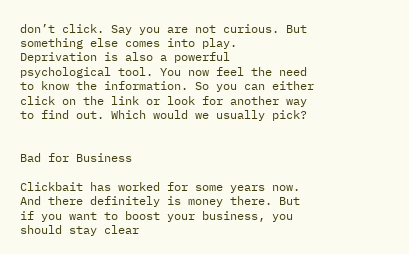don’t click. Say you are not curious. But something else comes into play. Deprivation is also a powerful psychological tool. You now feel the need to know the information. So you can either click on the link or look for another way to find out. Which would we usually pick?


Bad for Business

Clickbait has worked for some years now. And there definitely is money there. But if you want to boost your business, you should stay clear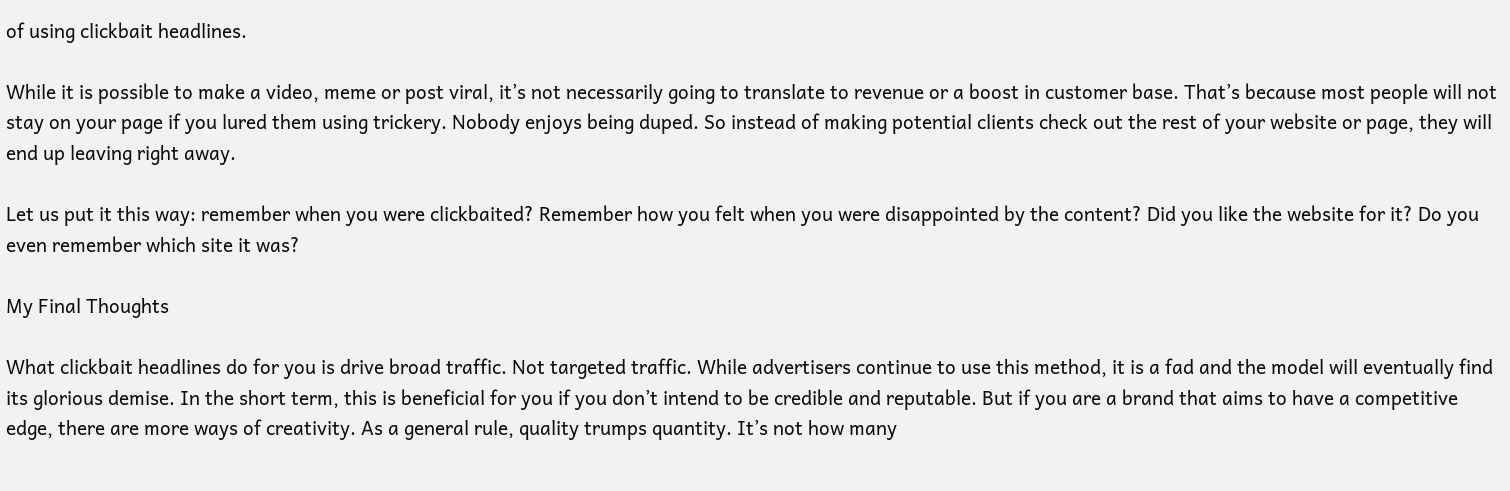of using clickbait headlines.

While it is possible to make a video, meme or post viral, it’s not necessarily going to translate to revenue or a boost in customer base. That’s because most people will not stay on your page if you lured them using trickery. Nobody enjoys being duped. So instead of making potential clients check out the rest of your website or page, they will end up leaving right away.

Let us put it this way: remember when you were clickbaited? Remember how you felt when you were disappointed by the content? Did you like the website for it? Do you even remember which site it was?

My Final Thoughts

What clickbait headlines do for you is drive broad traffic. Not targeted traffic. While advertisers continue to use this method, it is a fad and the model will eventually find its glorious demise. In the short term, this is beneficial for you if you don’t intend to be credible and reputable. But if you are a brand that aims to have a competitive edge, there are more ways of creativity. As a general rule, quality trumps quantity. It’s not how many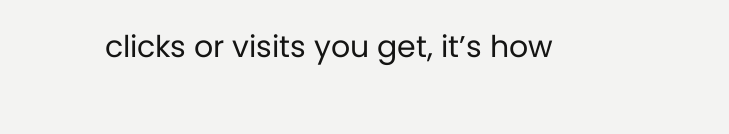clicks or visits you get, it’s how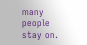many people stay on.